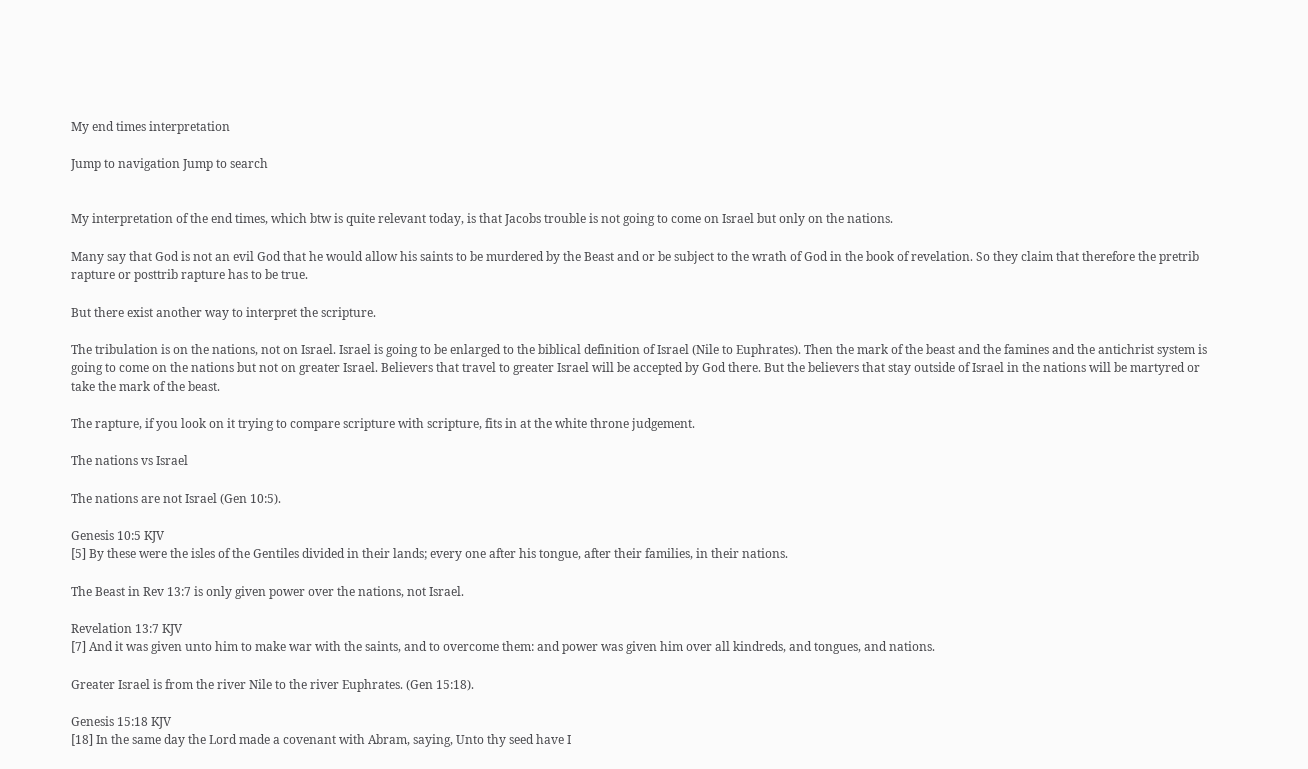My end times interpretation

Jump to navigation Jump to search


My interpretation of the end times, which btw is quite relevant today, is that Jacobs trouble is not going to come on Israel but only on the nations.

Many say that God is not an evil God that he would allow his saints to be murdered by the Beast and or be subject to the wrath of God in the book of revelation. So they claim that therefore the pretrib rapture or posttrib rapture has to be true.

But there exist another way to interpret the scripture.

The tribulation is on the nations, not on Israel. Israel is going to be enlarged to the biblical definition of Israel (Nile to Euphrates). Then the mark of the beast and the famines and the antichrist system is going to come on the nations but not on greater Israel. Believers that travel to greater Israel will be accepted by God there. But the believers that stay outside of Israel in the nations will be martyred or take the mark of the beast.

The rapture, if you look on it trying to compare scripture with scripture, fits in at the white throne judgement.

The nations vs Israel

The nations are not Israel (Gen 10:5).

Genesis 10:5 KJV
[5] By these were the isles of the Gentiles divided in their lands; every one after his tongue, after their families, in their nations.

The Beast in Rev 13:7 is only given power over the nations, not Israel.

Revelation 13:7 KJV
[7] And it was given unto him to make war with the saints, and to overcome them: and power was given him over all kindreds, and tongues, and nations.

Greater Israel is from the river Nile to the river Euphrates. (Gen 15:18).

Genesis 15:18 KJV
[18] In the same day the Lord made a covenant with Abram, saying, Unto thy seed have I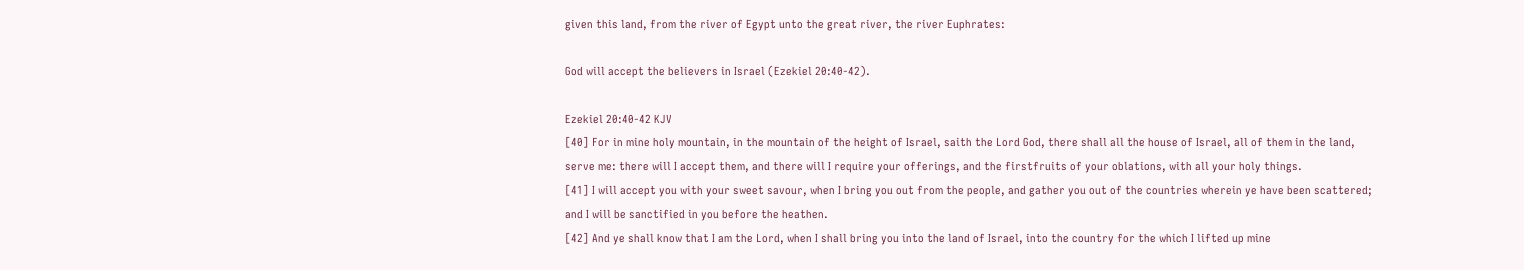given this land, from the river of Egypt unto the great river, the river Euphrates:

God will accept the believers in Israel (Ezekiel 20:40-42).

Ezekiel 20:40-42 KJV
[40] For in mine holy mountain, in the mountain of the height of Israel, saith the Lord God, there shall all the house of Israel, all of them in the land, serve me: there will I accept them, and there will I require your offerings, and the firstfruits of your oblations, with all your holy things.
[41] I will accept you with your sweet savour, when I bring you out from the people, and gather you out of the countries wherein ye have been scattered; and I will be sanctified in you before the heathen.
[42] And ye shall know that I am the Lord, when I shall bring you into the land of Israel, into the country for the which I lifted up mine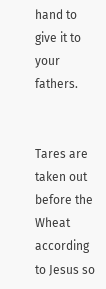hand to give it to your fathers.


Tares are taken out before the Wheat according to Jesus so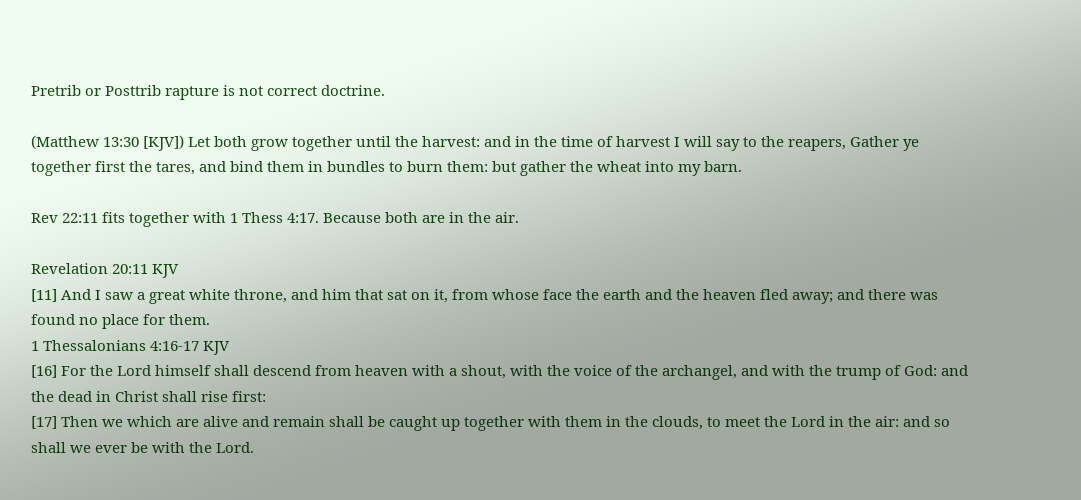Pretrib or Posttrib rapture is not correct doctrine.

(Matthew 13:30 [KJV]) Let both grow together until the harvest: and in the time of harvest I will say to the reapers, Gather ye together first the tares, and bind them in bundles to burn them: but gather the wheat into my barn.

Rev 22:11 fits together with 1 Thess 4:17. Because both are in the air.

Revelation 20:11 KJV
[11] And I saw a great white throne, and him that sat on it, from whose face the earth and the heaven fled away; and there was found no place for them.
1 Thessalonians 4:16-17 KJV
[16] For the Lord himself shall descend from heaven with a shout, with the voice of the archangel, and with the trump of God: and the dead in Christ shall rise first:
[17] Then we which are alive and remain shall be caught up together with them in the clouds, to meet the Lord in the air: and so shall we ever be with the Lord.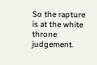So the rapture is at the white throne judgement.